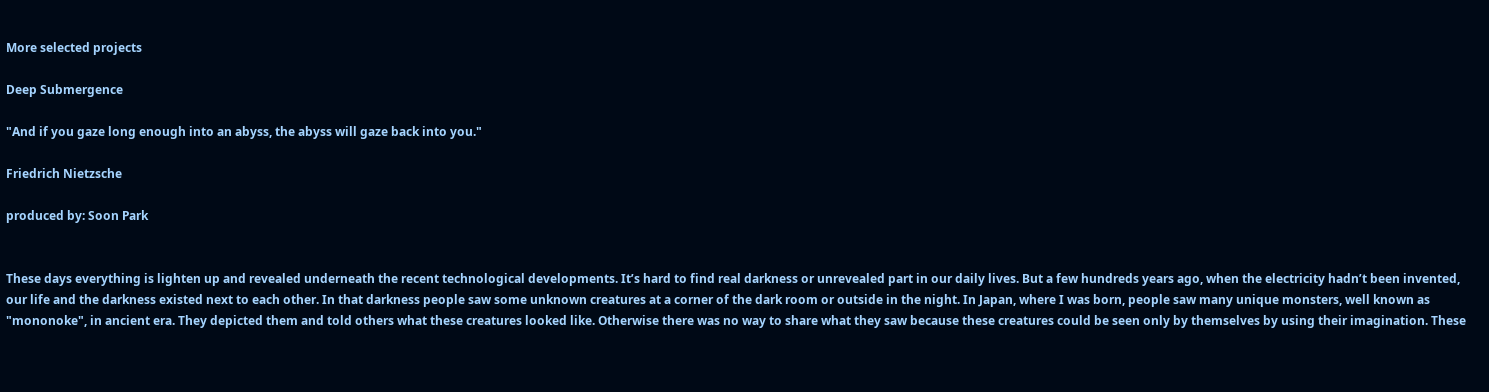More selected projects

Deep Submergence

"And if you gaze long enough into an abyss, the abyss will gaze back into you."

Friedrich Nietzsche

produced by: Soon Park


These days everything is lighten up and revealed underneath the recent technological developments. It’s hard to find real darkness or unrevealed part in our daily lives. But a few hundreds years ago, when the electricity hadn’t been invented, our life and the darkness existed next to each other. In that darkness people saw some unknown creatures at a corner of the dark room or outside in the night. In Japan, where I was born, people saw many unique monsters, well known as "mononoke", in ancient era. They depicted them and told others what these creatures looked like. Otherwise there was no way to share what they saw because these creatures could be seen only by themselves by using their imagination. These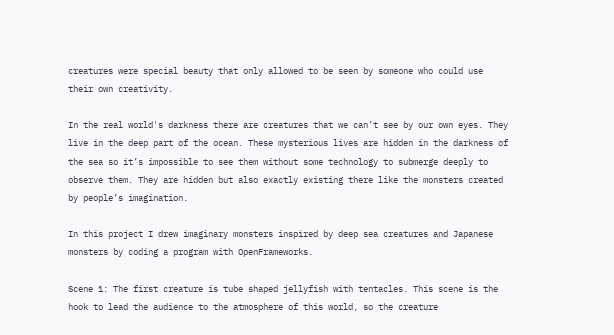creatures were special beauty that only allowed to be seen by someone who could use their own creativity.

In the real world's darkness there are creatures that we can’t see by our own eyes. They live in the deep part of the ocean. These mysterious lives are hidden in the darkness of the sea so it’s impossible to see them without some technology to submerge deeply to observe them. They are hidden but also exactly existing there like the monsters created by people’s imagination.

In this project I drew imaginary monsters inspired by deep sea creatures and Japanese monsters by coding a program with OpenFrameworks.

Scene 1: The first creature is tube shaped jellyfish with tentacles. This scene is the hook to lead the audience to the atmosphere of this world, so the creature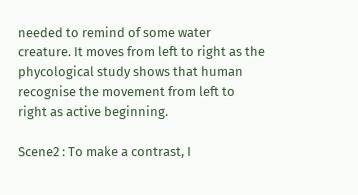needed to remind of some water creature. It moves from left to right as the phycological study shows that human recognise the movement from left to right as active beginning.

Scene2 : To make a contrast, I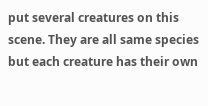put several creatures on this scene. They are all same species but each creature has their own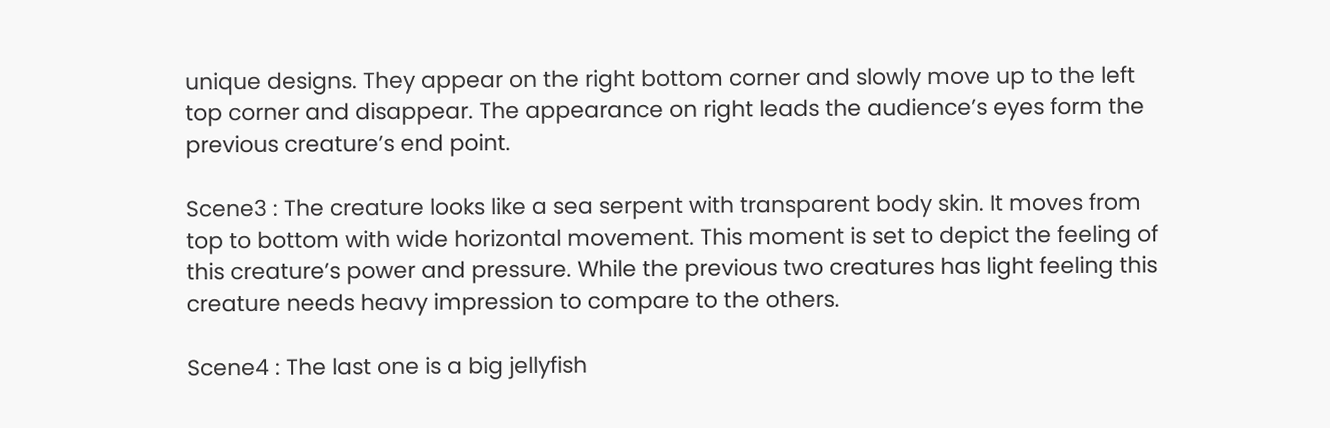unique designs. They appear on the right bottom corner and slowly move up to the left top corner and disappear. The appearance on right leads the audience’s eyes form the previous creature’s end point.

Scene3 : The creature looks like a sea serpent with transparent body skin. It moves from top to bottom with wide horizontal movement. This moment is set to depict the feeling of this creature’s power and pressure. While the previous two creatures has light feeling this creature needs heavy impression to compare to the others.

Scene4 : The last one is a big jellyfish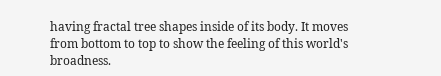having fractal tree shapes inside of its body. It moves from bottom to top to show the feeling of this world's broadness.